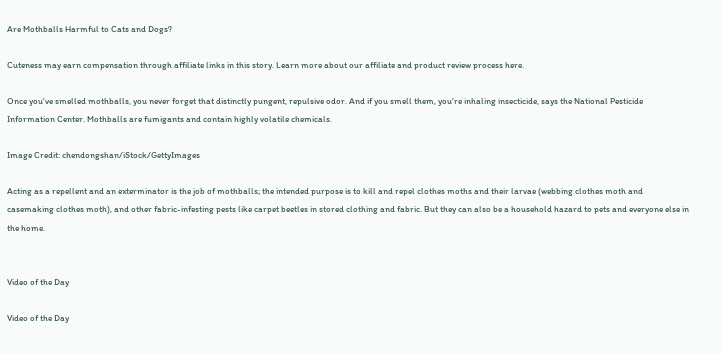Are Mothballs Harmful to Cats and Dogs?

Cuteness may earn compensation through affiliate links in this story. Learn more about our affiliate and product review process here.

Once you've smelled mothballs, you never forget that distinctly pungent, repulsive odor. And if you smell them, you're inhaling insecticide, says the National Pesticide Information Center. Mothballs are fumigants and contain highly volatile chemicals.

Image Credit: chendongshan/iStock/GettyImages

Acting as a repellent and an exterminator is the job of mothballs; the intended purpose is to kill and repel clothes moths and their larvae (webbing clothes moth and casemaking clothes moth), and other fabric-infesting pests like carpet beetles in stored clothing and fabric. But they can also be a household hazard to pets and everyone else in the home.


Video of the Day

Video of the Day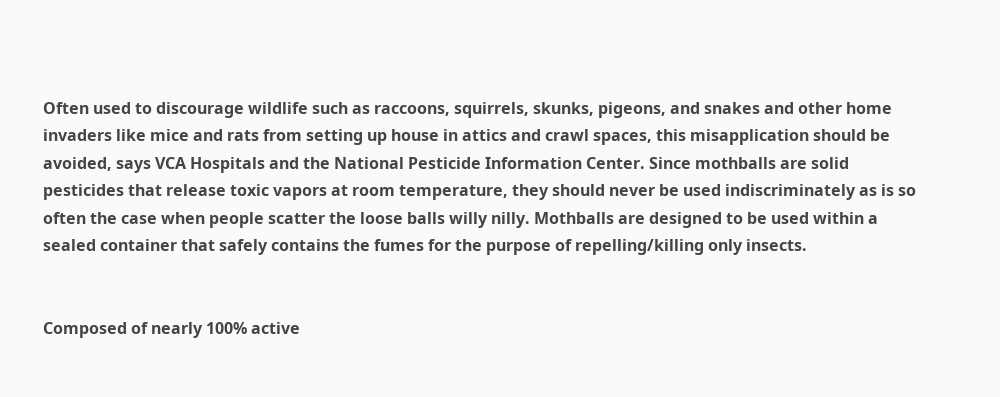Often used to discourage wildlife such as raccoons, squirrels, skunks, pigeons, and snakes and other home invaders like mice and rats from setting up house in attics and crawl spaces, this misapplication should be avoided, says VCA Hospitals and the National Pesticide Information Center. Since mothballs are solid pesticides that release toxic vapors at room temperature, they should never be used indiscriminately as is so often the case when people scatter the loose balls willy nilly. Mothballs are designed to be used within a sealed container that safely contains the fumes for the purpose of repelling/killing only insects.


Composed of nearly 100% active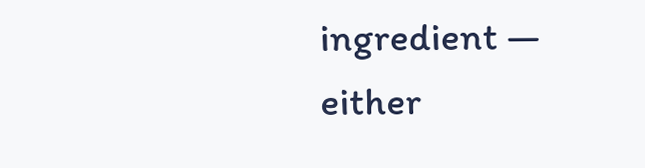ingredient — either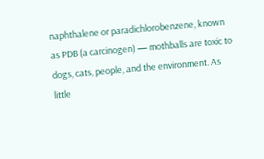naphthalene or paradichlorobenzene, known as PDB (a carcinogen) — mothballs are toxic to dogs, cats, people, and the environment. As little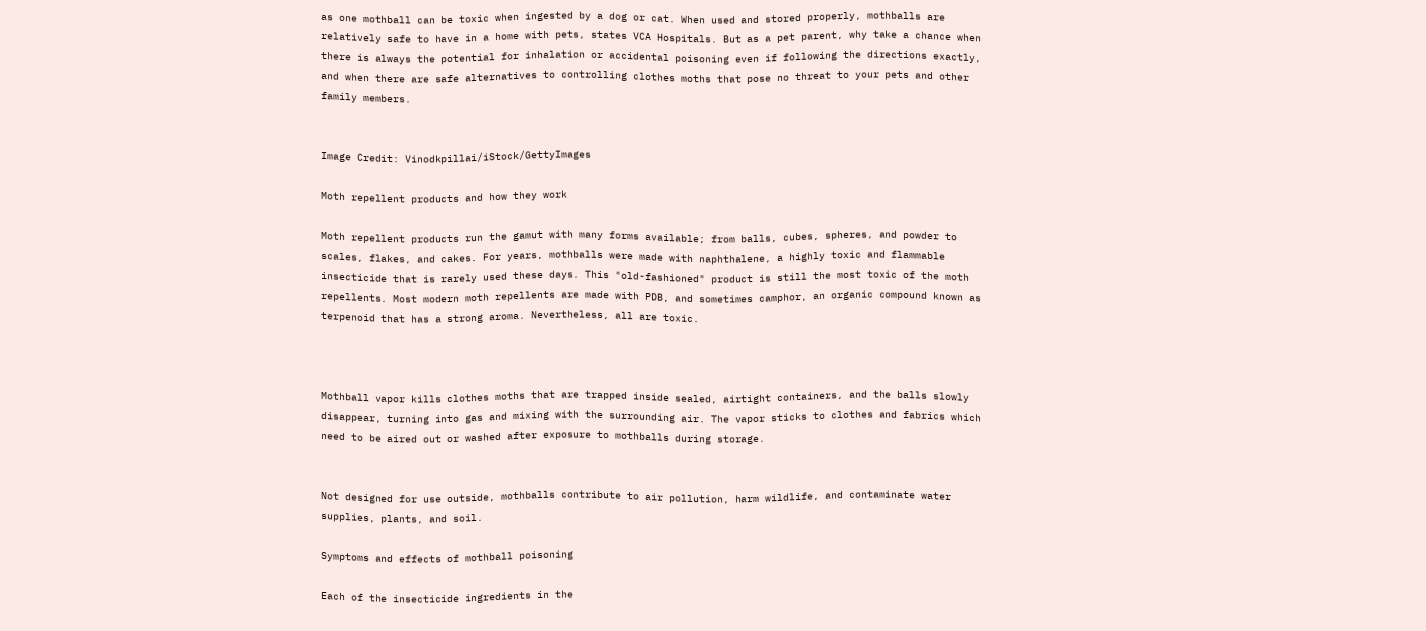as one mothball can be toxic when ingested by a dog or cat. When used and stored properly, mothballs are relatively safe to have in a home with pets, states VCA Hospitals. But as a pet parent, why take a chance when there is always the potential for inhalation or accidental poisoning even if following the directions exactly, and when there are safe alternatives to controlling clothes moths that pose no threat to your pets and other family members.


Image Credit: Vinodkpillai/iStock/GettyImages

Moth repellent products and how they work

Moth repellent products run the gamut with many forms available; from balls, cubes, spheres, and powder to scales, flakes, and cakes. For years, mothballs were made with naphthalene, a highly toxic and flammable insecticide that is rarely used these days. This "old-fashioned" product is still the most toxic of the moth repellents. Most modern moth repellents are made with PDB, and sometimes camphor, an organic compound known as terpenoid that has a strong aroma. Nevertheless, all are toxic.



Mothball vapor kills clothes moths that are trapped inside sealed, airtight containers, and the balls slowly disappear, turning into gas and mixing with the surrounding air. The vapor sticks to clothes and fabrics which need to be aired out or washed after exposure to mothballs during storage.


Not designed for use outside, mothballs contribute to air pollution, harm wildlife, and contaminate water supplies, plants, and soil.

Symptoms and effects of mothball poisoning

Each of the insecticide ingredients in the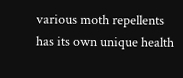various moth repellents has its own unique health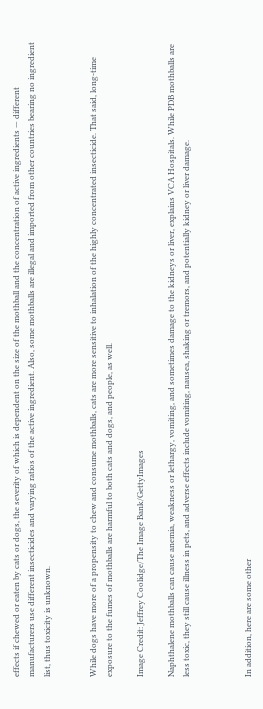effects if chewed or eaten by cats or dogs, the severity of which is dependent on the size of the mothball and the concentration of active ingredients — different manufacturers use different insecticides and varying ratios of the active ingredient. Also, some mothballs are illegal and imported from other countries bearing no ingredient list, thus toxicity is unknown.


While dogs have more of a propensity to chew and consume mothballs, cats are more sensitive to inhalation of the highly concentrated insecticide. That said, long-time exposure to the fumes of mothballs are harmful to both cats and dogs, and people, as well.

Image Credit: Jeffrey Coolidge/The Image Bank/GettyImages

Naphthalene mothballs can cause anemia, weakness or lethargy, vomiting, and sometimes damage to the kidneys or liver, explains VCA Hospitals. While PDB mothballs are less toxic, they still cause illness in pets, and adverse effects include vomiting, nausea, shaking or tremors, and potentially kidney or liver damage.



In addition, here are some other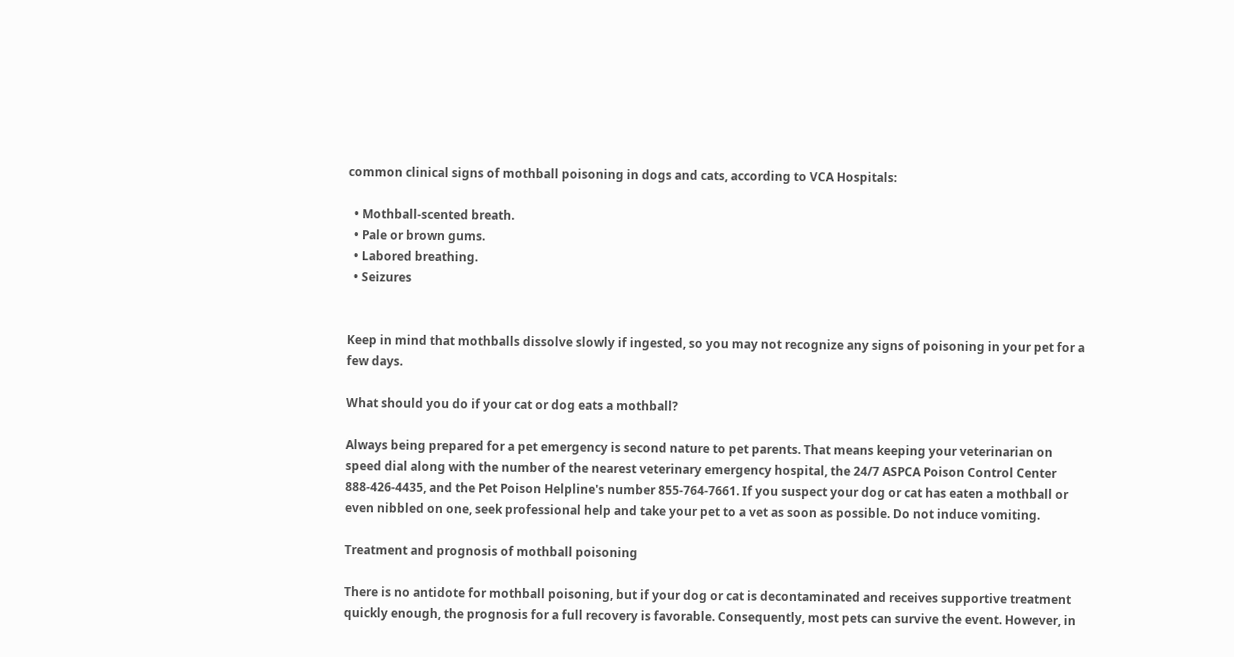common clinical signs of mothball poisoning in dogs and cats, according to VCA Hospitals:

  • Mothball-scented breath.
  • Pale or brown gums.
  • Labored breathing.
  • Seizures


Keep in mind that mothballs dissolve slowly if ingested, so you may not recognize any signs of poisoning in your pet for a few days.

What should you do if your cat or dog eats a mothball?

Always being prepared for a pet emergency is second nature to pet parents. That means keeping your veterinarian on speed dial along with the number of the nearest veterinary emergency hospital, the 24/7 ASPCA Poison Control Center 888-426-4435, and the Pet Poison Helpline's number 855-764-7661. If you suspect your dog or cat has eaten a mothball or even nibbled on one, seek professional help and take your pet to a vet as soon as possible. Do not induce vomiting.

Treatment and prognosis of mothball poisoning

There is no antidote for mothball poisoning, but if your dog or cat is decontaminated and receives supportive treatment quickly enough, the prognosis for a full recovery is favorable. Consequently, most pets can survive the event. However, in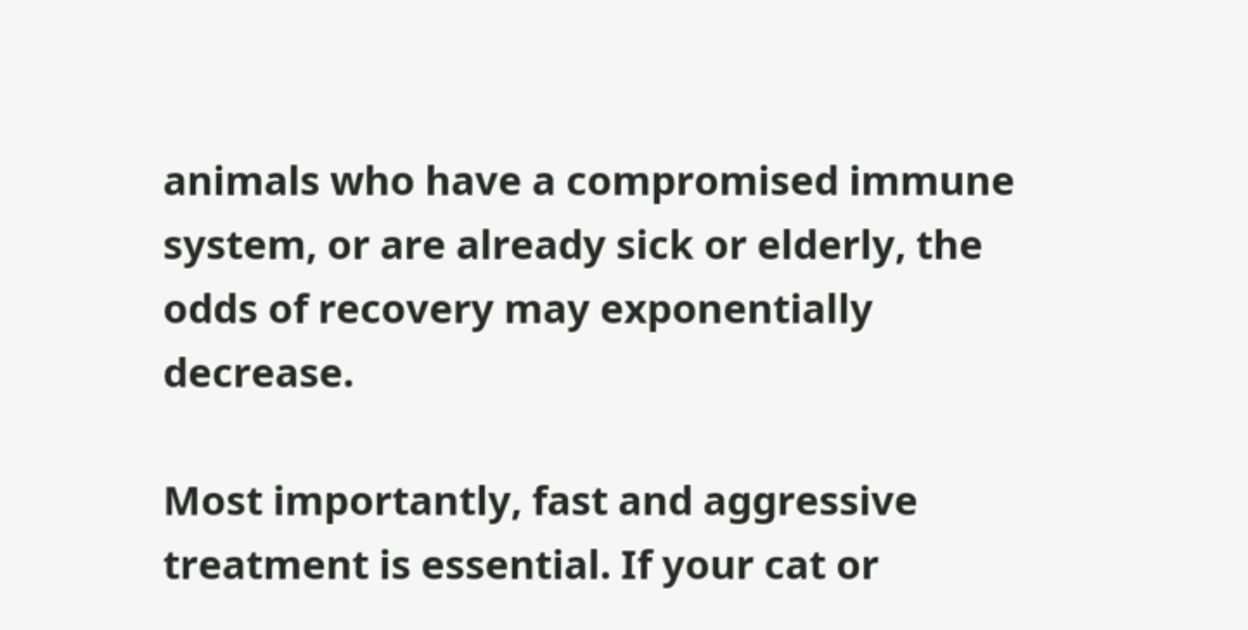animals who have a compromised immune system, or are already sick or elderly, the odds of recovery may exponentially decrease.

Most importantly, fast and aggressive treatment is essential. If your cat or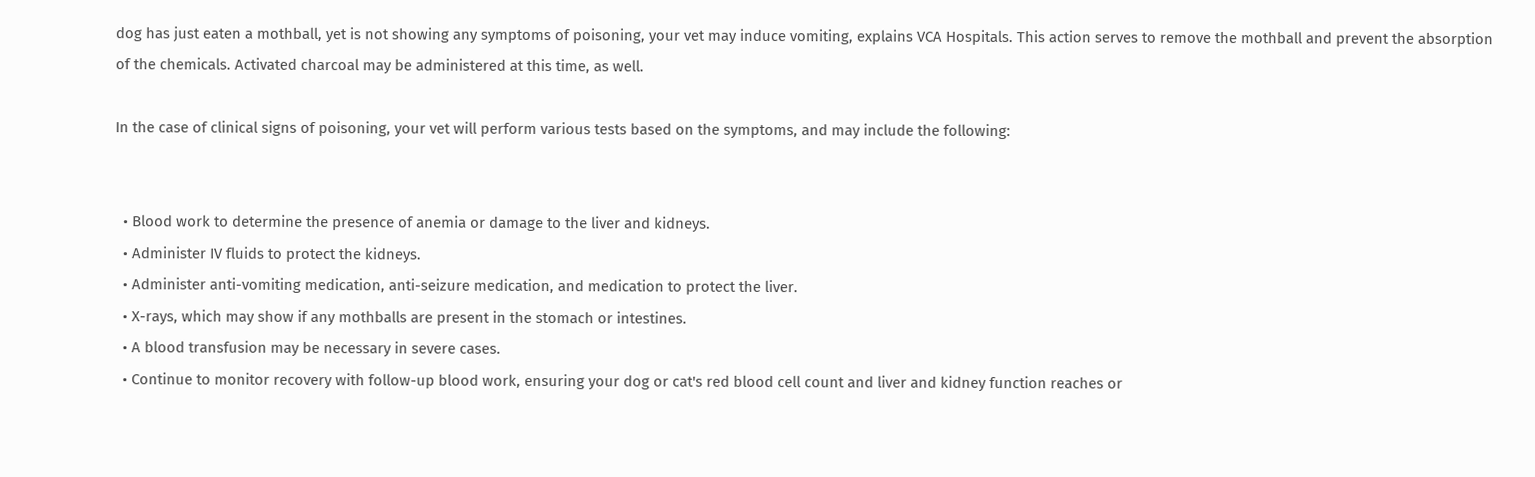dog has just eaten a mothball, yet is not showing any symptoms of poisoning, your vet may induce vomiting, explains VCA Hospitals. This action serves to remove the mothball and prevent the absorption of the chemicals. Activated charcoal may be administered at this time, as well.

In the case of clinical signs of poisoning, your vet will perform various tests based on the symptoms, and may include the following:


  • Blood work to determine the presence of anemia or damage to the liver and kidneys.
  • Administer IV fluids to protect the kidneys.
  • Administer anti-vomiting medication, anti-seizure medication, and medication to protect the liver.
  • X-rays, which may show if any mothballs are present in the stomach or intestines.
  • A blood transfusion may be necessary in severe cases.
  • Continue to monitor recovery with follow-up blood work, ensuring your dog or cat's red blood cell count and liver and kidney function reaches or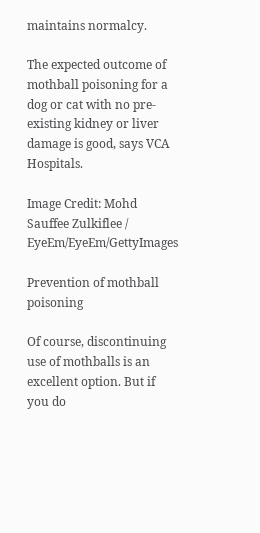maintains normalcy.

The expected outcome of mothball poisoning for a dog or cat with no pre-existing kidney or liver damage is good, says VCA Hospitals.

Image Credit: Mohd Sauffee Zulkiflee / EyeEm/EyeEm/GettyImages

Prevention of mothball poisoning

Of course, discontinuing use of mothballs is an excellent option. But if you do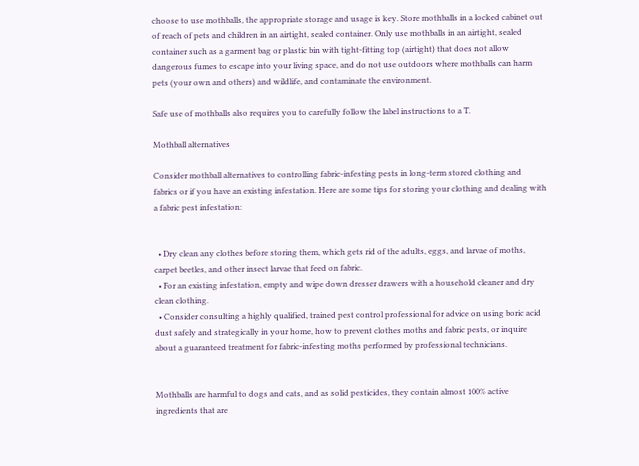choose to use mothballs, the appropriate storage and usage is key. Store mothballs in a locked cabinet out of reach of pets and children in an airtight, sealed container. Only use mothballs in an airtight, sealed container such as a garment bag or plastic bin with tight-fitting top (airtight) that does not allow dangerous fumes to escape into your living space, and do not use outdoors where mothballs can harm pets (your own and others) and wildlife, and contaminate the environment.

Safe use of mothballs also requires you to carefully follow the label instructions to a T.

Mothball alternatives

Consider mothball alternatives to controlling fabric-infesting pests in long-term stored clothing and fabrics or if you have an existing infestation. Here are some tips for storing your clothing and dealing with a fabric pest infestation:


  • Dry clean any clothes before storing them, which gets rid of the adults, eggs, and larvae of moths, carpet beetles, and other insect larvae that feed on fabric.
  • For an existing infestation, empty and wipe down dresser drawers with a household cleaner and dry clean clothing.
  • Consider consulting a highly qualified, trained pest control professional for advice on using boric acid dust safely and strategically in your home, how to prevent clothes moths and fabric pests, or inquire about a guaranteed treatment for fabric-infesting moths performed by professional technicians.


Mothballs are harmful to dogs and cats, and as solid pesticides, they contain almost 100% active ingredients that are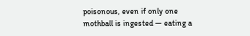poisonous, even if only one mothball is ingested — eating a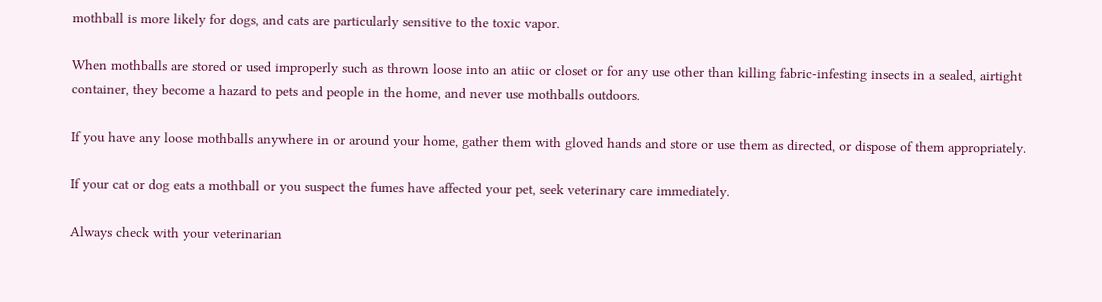mothball is more likely for dogs, and cats are particularly sensitive to the toxic vapor.

When mothballs are stored or used improperly such as thrown loose into an atiic or closet or for any use other than killing fabric-infesting insects in a sealed, airtight container, they become a hazard to pets and people in the home, and never use mothballs outdoors.

If you have any loose mothballs anywhere in or around your home, gather them with gloved hands and store or use them as directed, or dispose of them appropriately.

If your cat or dog eats a mothball or you suspect the fumes have affected your pet, seek veterinary care immediately.

Always check with your veterinarian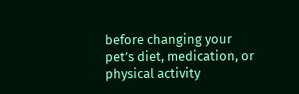before changing your pet’s diet, medication, or physical activity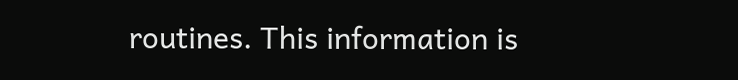routines. This information is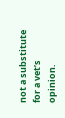not a substitute for a vet’s opinion.